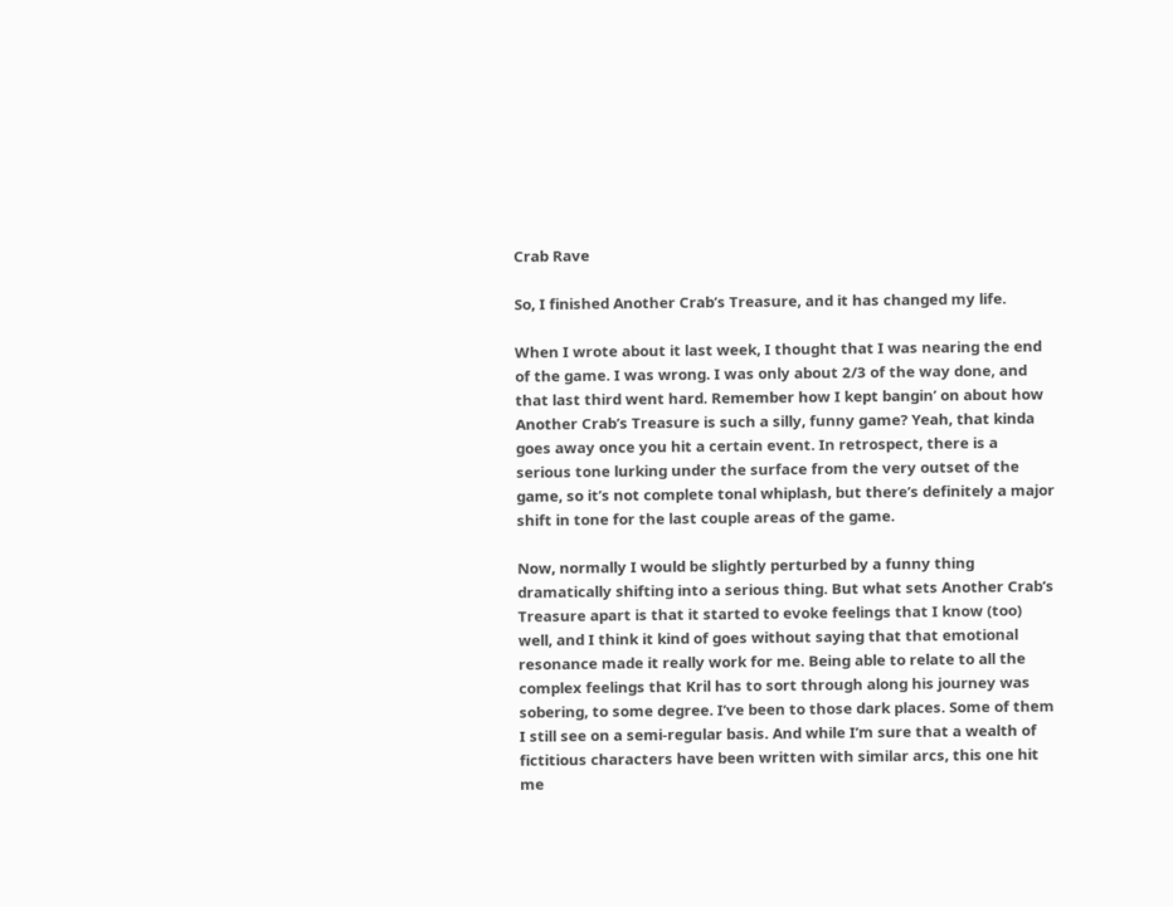Crab Rave

So, I finished Another Crab’s Treasure, and it has changed my life.

When I wrote about it last week, I thought that I was nearing the end of the game. I was wrong. I was only about 2/3 of the way done, and that last third went hard. Remember how I kept bangin’ on about how Another Crab’s Treasure is such a silly, funny game? Yeah, that kinda goes away once you hit a certain event. In retrospect, there is a serious tone lurking under the surface from the very outset of the game, so it’s not complete tonal whiplash, but there’s definitely a major shift in tone for the last couple areas of the game.

Now, normally I would be slightly perturbed by a funny thing dramatically shifting into a serious thing. But what sets Another Crab’s Treasure apart is that it started to evoke feelings that I know (too) well, and I think it kind of goes without saying that that emotional resonance made it really work for me. Being able to relate to all the complex feelings that Kril has to sort through along his journey was sobering, to some degree. I’ve been to those dark places. Some of them I still see on a semi-regular basis. And while I’m sure that a wealth of fictitious characters have been written with similar arcs, this one hit me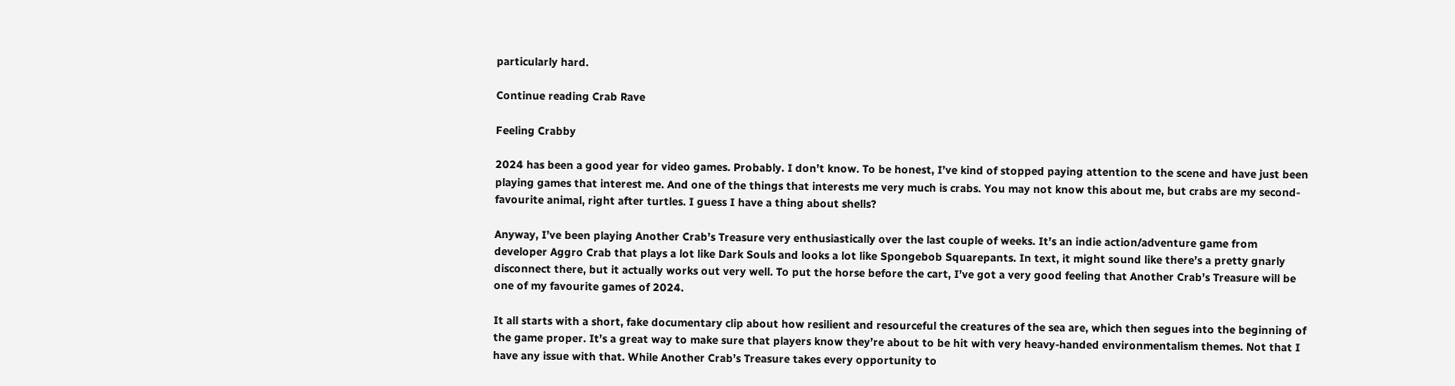particularly hard.

Continue reading Crab Rave

Feeling Crabby

2024 has been a good year for video games. Probably. I don’t know. To be honest, I’ve kind of stopped paying attention to the scene and have just been playing games that interest me. And one of the things that interests me very much is crabs. You may not know this about me, but crabs are my second-favourite animal, right after turtles. I guess I have a thing about shells?

Anyway, I’ve been playing Another Crab’s Treasure very enthusiastically over the last couple of weeks. It’s an indie action/adventure game from developer Aggro Crab that plays a lot like Dark Souls and looks a lot like Spongebob Squarepants. In text, it might sound like there’s a pretty gnarly disconnect there, but it actually works out very well. To put the horse before the cart, I’ve got a very good feeling that Another Crab’s Treasure will be one of my favourite games of 2024.

It all starts with a short, fake documentary clip about how resilient and resourceful the creatures of the sea are, which then segues into the beginning of the game proper. It’s a great way to make sure that players know they’re about to be hit with very heavy-handed environmentalism themes. Not that I have any issue with that. While Another Crab’s Treasure takes every opportunity to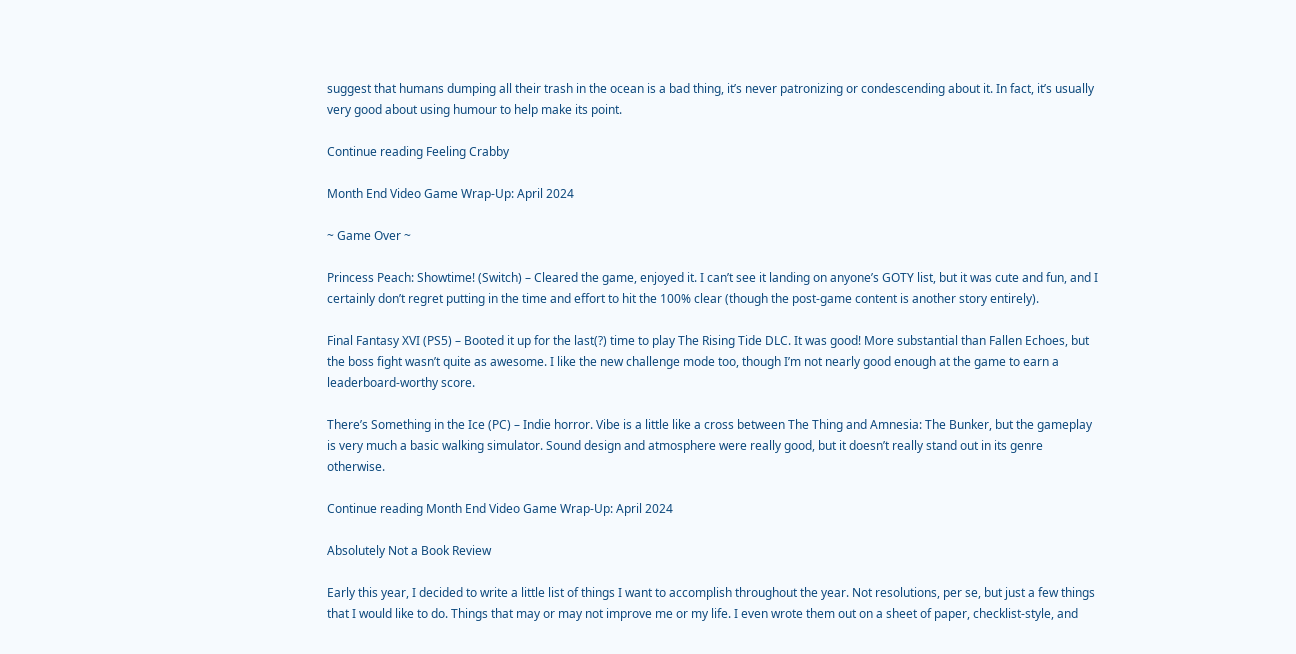suggest that humans dumping all their trash in the ocean is a bad thing, it’s never patronizing or condescending about it. In fact, it’s usually very good about using humour to help make its point.

Continue reading Feeling Crabby

Month End Video Game Wrap-Up: April 2024

~ Game Over ~

Princess Peach: Showtime! (Switch) – Cleared the game, enjoyed it. I can’t see it landing on anyone’s GOTY list, but it was cute and fun, and I certainly don’t regret putting in the time and effort to hit the 100% clear (though the post-game content is another story entirely).

Final Fantasy XVI (PS5) – Booted it up for the last(?) time to play The Rising Tide DLC. It was good! More substantial than Fallen Echoes, but the boss fight wasn’t quite as awesome. I like the new challenge mode too, though I’m not nearly good enough at the game to earn a leaderboard-worthy score.

There’s Something in the Ice (PC) – Indie horror. Vibe is a little like a cross between The Thing and Amnesia: The Bunker, but the gameplay is very much a basic walking simulator. Sound design and atmosphere were really good, but it doesn’t really stand out in its genre otherwise.

Continue reading Month End Video Game Wrap-Up: April 2024

Absolutely Not a Book Review

Early this year, I decided to write a little list of things I want to accomplish throughout the year. Not resolutions, per se, but just a few things that I would like to do. Things that may or may not improve me or my life. I even wrote them out on a sheet of paper, checklist-style, and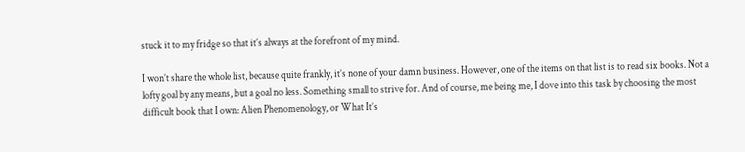stuck it to my fridge so that it’s always at the forefront of my mind.

I won’t share the whole list, because quite frankly, it’s none of your damn business. However, one of the items on that list is to read six books. Not a lofty goal by any means, but a goal no less. Something small to strive for. And of course, me being me, I dove into this task by choosing the most difficult book that I own: Alien Phenomenology, or What It’s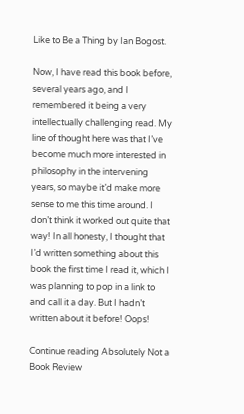Like to Be a Thing by Ian Bogost.

Now, I have read this book before, several years ago, and I remembered it being a very intellectually challenging read. My line of thought here was that I’ve become much more interested in philosophy in the intervening years, so maybe it’d make more sense to me this time around. I don’t think it worked out quite that way! In all honesty, I thought that I’d written something about this book the first time I read it, which I was planning to pop in a link to and call it a day. But I hadn’t written about it before! Oops!

Continue reading Absolutely Not a Book Review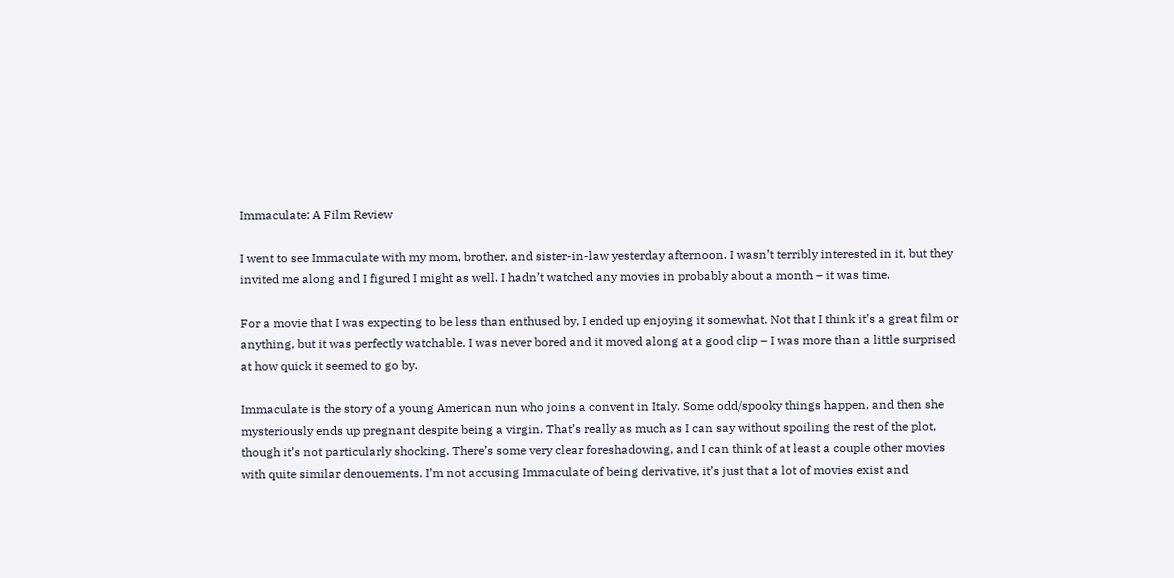Immaculate: A Film Review

I went to see Immaculate with my mom, brother, and sister-in-law yesterday afternoon. I wasn’t terribly interested in it, but they invited me along and I figured I might as well. I hadn’t watched any movies in probably about a month – it was time.

For a movie that I was expecting to be less than enthused by, I ended up enjoying it somewhat. Not that I think it’s a great film or anything, but it was perfectly watchable. I was never bored and it moved along at a good clip – I was more than a little surprised at how quick it seemed to go by.

Immaculate is the story of a young American nun who joins a convent in Italy. Some odd/spooky things happen, and then she mysteriously ends up pregnant despite being a virgin. That’s really as much as I can say without spoiling the rest of the plot, though it’s not particularly shocking. There’s some very clear foreshadowing, and I can think of at least a couple other movies with quite similar denouements. I’m not accusing Immaculate of being derivative, it’s just that a lot of movies exist and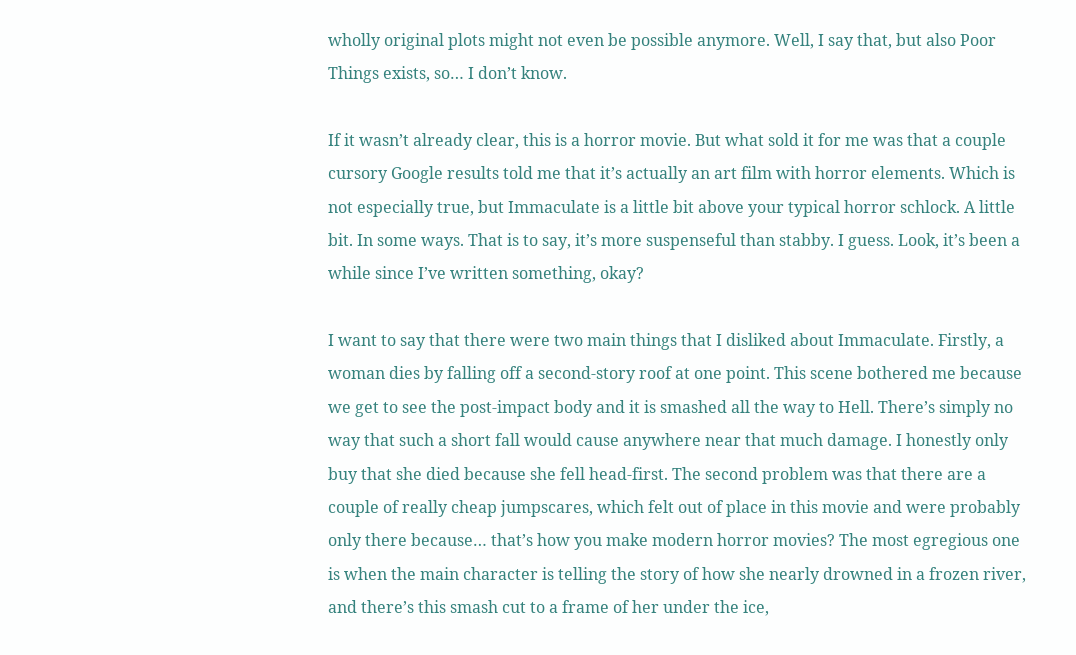wholly original plots might not even be possible anymore. Well, I say that, but also Poor Things exists, so… I don’t know.

If it wasn’t already clear, this is a horror movie. But what sold it for me was that a couple cursory Google results told me that it’s actually an art film with horror elements. Which is not especially true, but Immaculate is a little bit above your typical horror schlock. A little bit. In some ways. That is to say, it’s more suspenseful than stabby. I guess. Look, it’s been a while since I’ve written something, okay?

I want to say that there were two main things that I disliked about Immaculate. Firstly, a woman dies by falling off a second-story roof at one point. This scene bothered me because we get to see the post-impact body and it is smashed all the way to Hell. There’s simply no way that such a short fall would cause anywhere near that much damage. I honestly only buy that she died because she fell head-first. The second problem was that there are a couple of really cheap jumpscares, which felt out of place in this movie and were probably only there because… that’s how you make modern horror movies? The most egregious one is when the main character is telling the story of how she nearly drowned in a frozen river, and there’s this smash cut to a frame of her under the ice,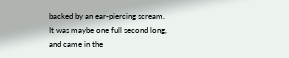backed by an ear-piercing scream. It was maybe one full second long, and came in the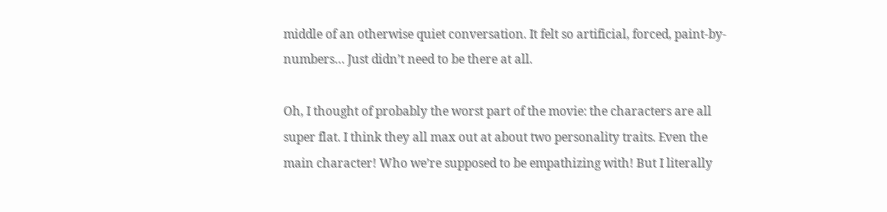middle of an otherwise quiet conversation. It felt so artificial, forced, paint-by-numbers… Just didn’t need to be there at all.

Oh, I thought of probably the worst part of the movie: the characters are all super flat. I think they all max out at about two personality traits. Even the main character! Who we’re supposed to be empathizing with! But I literally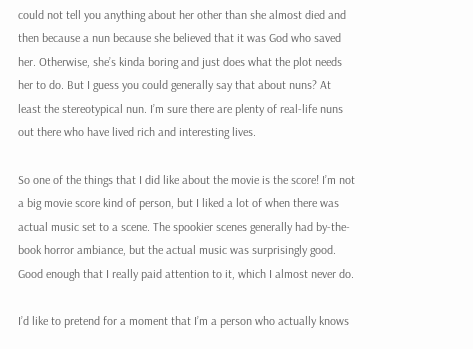could not tell you anything about her other than she almost died and then because a nun because she believed that it was God who saved her. Otherwise, she’s kinda boring and just does what the plot needs her to do. But I guess you could generally say that about nuns? At least the stereotypical nun. I’m sure there are plenty of real-life nuns out there who have lived rich and interesting lives.

So one of the things that I did like about the movie is the score! I’m not a big movie score kind of person, but I liked a lot of when there was actual music set to a scene. The spookier scenes generally had by-the-book horror ambiance, but the actual music was surprisingly good. Good enough that I really paid attention to it, which I almost never do.

I’d like to pretend for a moment that I’m a person who actually knows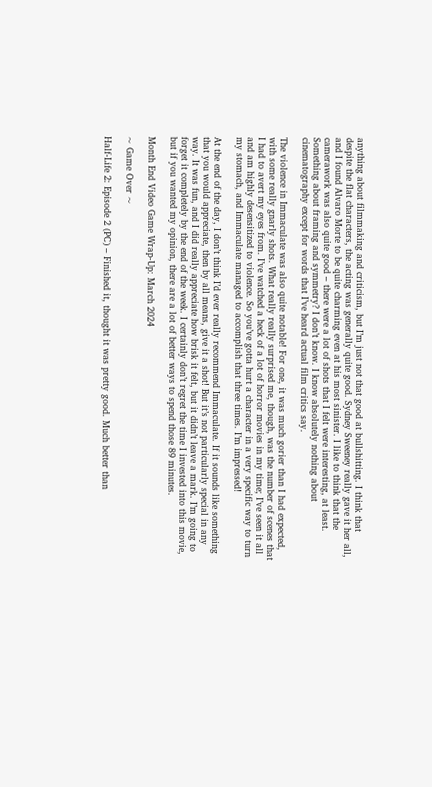anything about filmmaking and criticism, but I’m just not that good at bullshitting. I think that despite the flat characters, the acting was generally quite good. Sydney Sweeney really gave it her all, and I found Alvaro Morte to be quite charming even at his most sinister. I like to think that the camerawork was also quite good – there were a lot of shots that I felt were interesting, at least. Something about framing and symmetry? I don’t know. I know absolutely nothing about cinematography except for words that I’ve heard actual film critics say.

The violence in Immaculate was also quite notable! For one, it was much gorier than I had expected, with some really gnarly shots. What really really surprised me, though, was the number of scenes that I had to avert my eyes from. I’ve watched a heck of a lot of horror movies in my time; I’ve seen it all and am highly desensitized to violence. So you’ve gotta hurt a character in a very specific way to turn my stomach, and Immaculate managed to accomplish that three times. I’m impressed!

At the end of the day, I don’t think I’d ever really recommend Immaculate. If it sounds like something that you would appreciate, then by all means, give it a shot! But it’s not particularly special in any way. It was fun, and I did really appreciate how brisk it felt, but it didn’t leave a mark. I’m going to forget it completely by the end of the week. I certainly don’t regret the time I invested into this movie, but if you wanted my opinion, there are a lot of better ways to spend those 89 minutes.

Month End Video Game Wrap-Up: March 2024

~ Game Over ~

Half-Life 2: Episode 2 (PC) – Finished it, thought it was pretty good. Much better than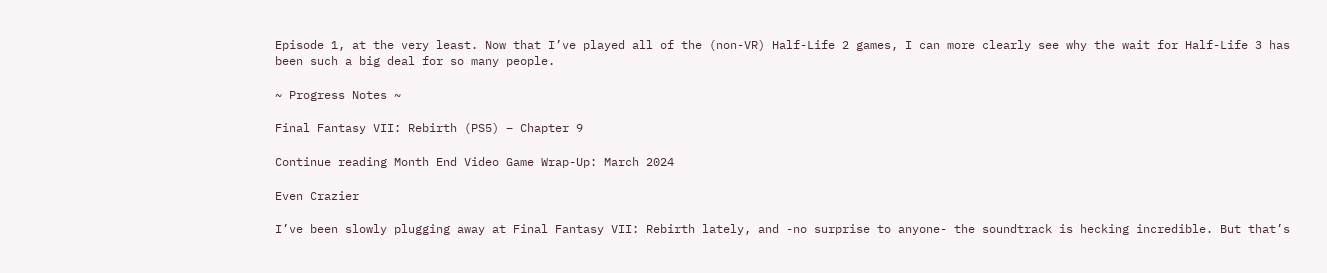Episode 1, at the very least. Now that I’ve played all of the (non-VR) Half-Life 2 games, I can more clearly see why the wait for Half-Life 3 has been such a big deal for so many people.

~ Progress Notes ~

Final Fantasy VII: Rebirth (PS5) – Chapter 9

Continue reading Month End Video Game Wrap-Up: March 2024

Even Crazier

I’ve been slowly plugging away at Final Fantasy VII: Rebirth lately, and -no surprise to anyone- the soundtrack is hecking incredible. But that’s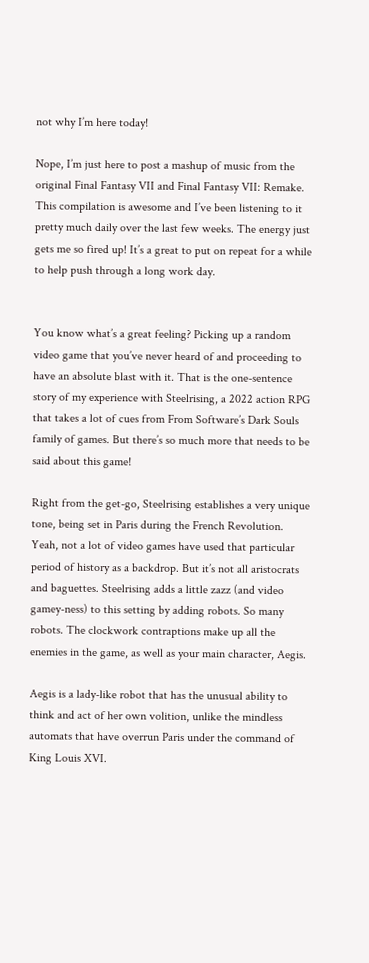not why I’m here today!

Nope, I’m just here to post a mashup of music from the original Final Fantasy VII and Final Fantasy VII: Remake. This compilation is awesome and I’ve been listening to it pretty much daily over the last few weeks. The energy just gets me so fired up! It’s a great to put on repeat for a while to help push through a long work day.


You know what’s a great feeling? Picking up a random video game that you’ve never heard of and proceeding to have an absolute blast with it. That is the one-sentence story of my experience with Steelrising, a 2022 action RPG that takes a lot of cues from From Software’s Dark Souls family of games. But there’s so much more that needs to be said about this game!

Right from the get-go, Steelrising establishes a very unique tone, being set in Paris during the French Revolution. Yeah, not a lot of video games have used that particular period of history as a backdrop. But it’s not all aristocrats and baguettes. Steelrising adds a little zazz (and video gamey-ness) to this setting by adding robots. So many robots. The clockwork contraptions make up all the enemies in the game, as well as your main character, Aegis.

Aegis is a lady-like robot that has the unusual ability to think and act of her own volition, unlike the mindless automats that have overrun Paris under the command of King Louis XVI.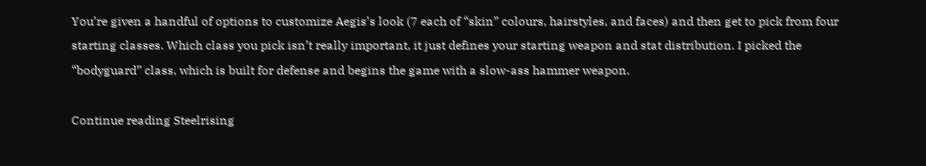You’re given a handful of options to customize Aegis’s look (7 each of “skin” colours, hairstyles, and faces) and then get to pick from four starting classes. Which class you pick isn’t really important, it just defines your starting weapon and stat distribution. I picked the “bodyguard” class, which is built for defense and begins the game with a slow-ass hammer weapon.

Continue reading Steelrising